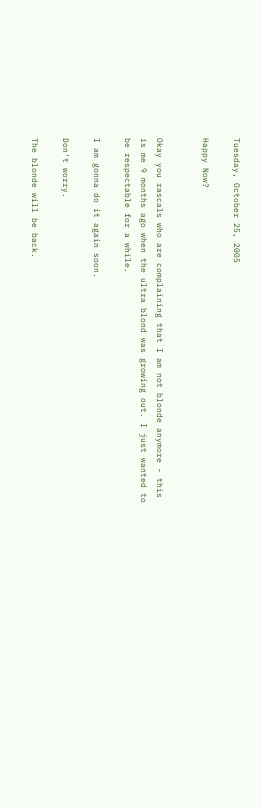Tuesday, October 25, 2005

Happy Now?


Okay you rascals who are complaining that I am not blonde anymore - this is me 9 months ago when the ultra blond was growing out. I just wanted to be respectable for a while.

I am gonna do it again soon.

Don't worry.

The blonde will be back.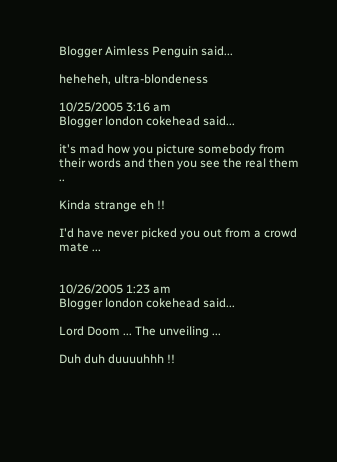Blogger Aimless Penguin said...

heheheh, ultra-blondeness

10/25/2005 3:16 am
Blogger london cokehead said...

it's mad how you picture somebody from their words and then you see the real them ..

Kinda strange eh !!

I'd have never picked you out from a crowd mate ...


10/26/2005 1:23 am
Blogger london cokehead said...

Lord Doom ... The unveiling ...

Duh duh duuuuhhh !!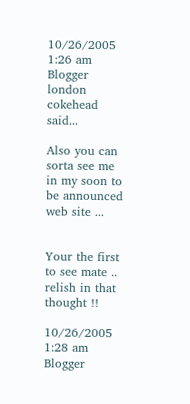10/26/2005 1:26 am
Blogger london cokehead said...

Also you can sorta see me in my soon to be announced web site ...


Your the first to see mate .. relish in that thought !!

10/26/2005 1:28 am
Blogger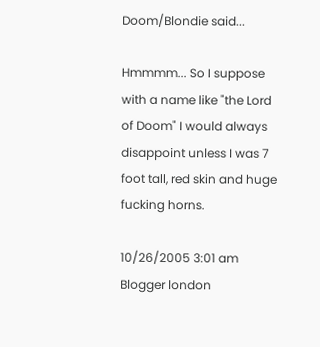Doom/Blondie said...

Hmmmm... So I suppose with a name like "the Lord of Doom" I would always disappoint unless I was 7 foot tall, red skin and huge fucking horns.

10/26/2005 3:01 am
Blogger london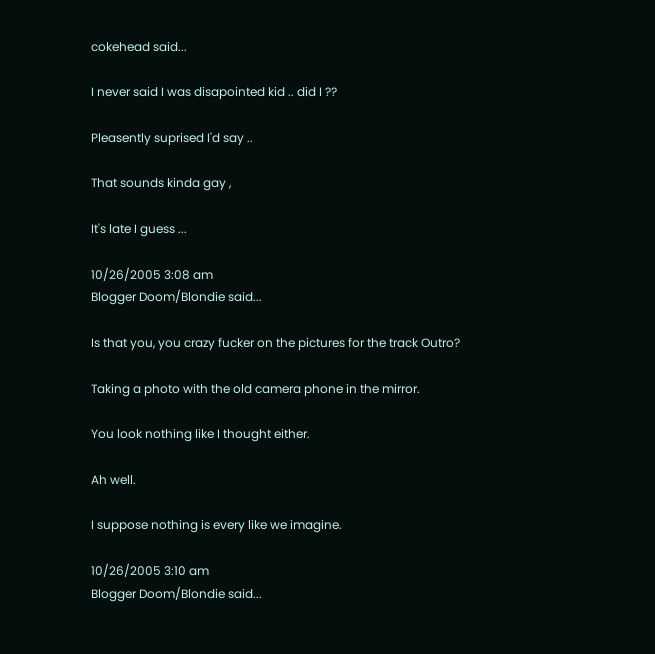cokehead said...

I never said I was disapointed kid .. did I ??

Pleasently suprised I'd say ..

That sounds kinda gay ,

It's late I guess ...

10/26/2005 3:08 am
Blogger Doom/Blondie said...

Is that you, you crazy fucker on the pictures for the track Outro?

Taking a photo with the old camera phone in the mirror.

You look nothing like I thought either.

Ah well.

I suppose nothing is every like we imagine.

10/26/2005 3:10 am
Blogger Doom/Blondie said...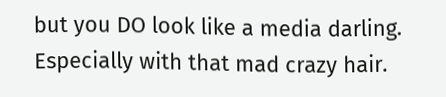but you DO look like a media darling. Especially with that mad crazy hair.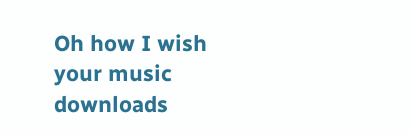Oh how I wish your music downloads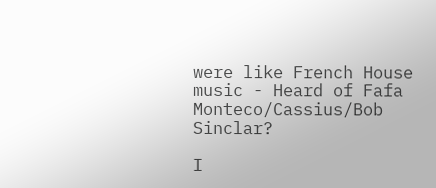were like French House music - Heard of Fafa Monteco/Cassius/Bob Sinclar?

I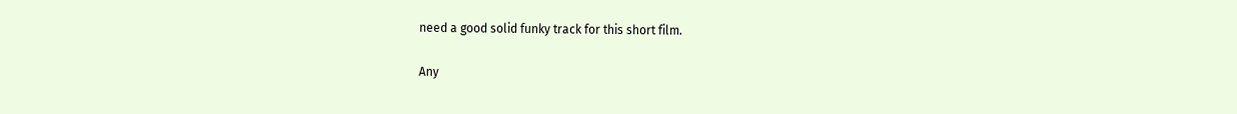need a good solid funky track for this short film.

Any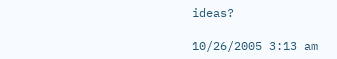ideas?

10/26/2005 3:13 am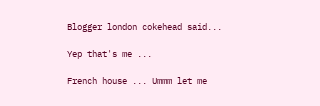Blogger london cokehead said...

Yep that's me ...

French house ... Ummm let me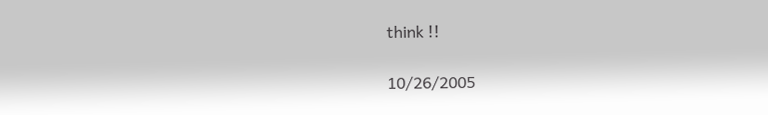think !!

10/26/2005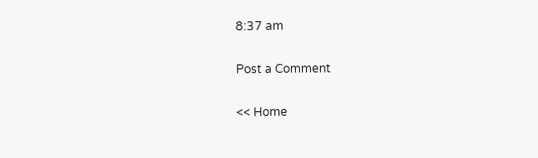8:37 am

Post a Comment

<< Home